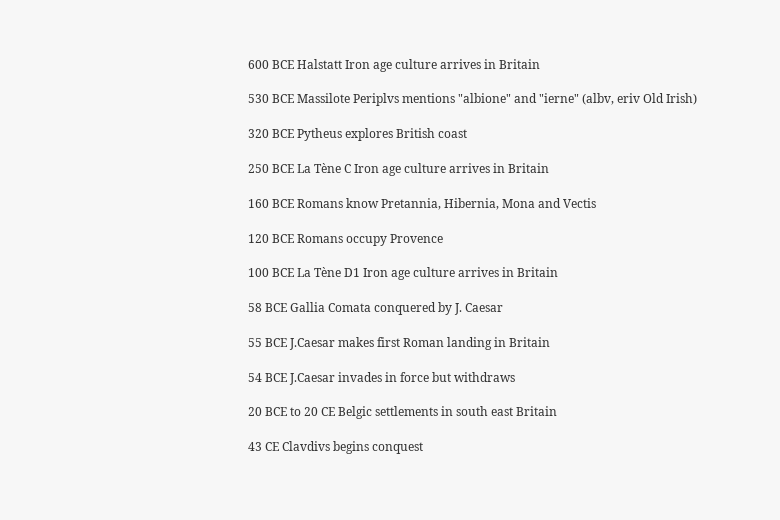600 BCE Halstatt Iron age culture arrives in Britain

530 BCE Massilote Periplvs mentions "albione" and "ierne" (albv, eriv Old Irish)

320 BCE Pytheus explores British coast

250 BCE La Tène C Iron age culture arrives in Britain

160 BCE Romans know Pretannia, Hibernia, Mona and Vectis

120 BCE Romans occupy Provence

100 BCE La Tène D1 Iron age culture arrives in Britain

58 BCE Gallia Comata conquered by J. Caesar

55 BCE J.Caesar makes first Roman landing in Britain

54 BCE J.Caesar invades in force but withdraws

20 BCE to 20 CE Belgic settlements in south east Britain

43 CE Clavdivs begins conquest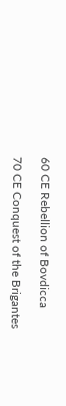60 CE Rebellion of Bovdicca

70 CE Conquest of the Brigantes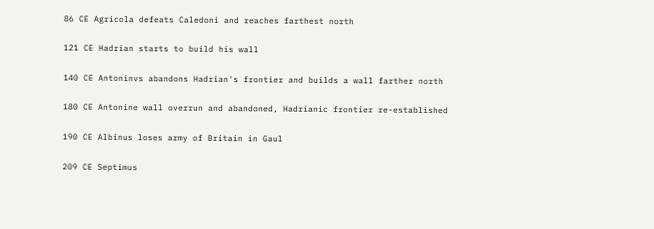86 CE Agricola defeats Caledoni and reaches farthest north

121 CE Hadrian starts to build his wall

140 CE Antoninvs abandons Hadrian's frontier and builds a wall farther north

180 CE Antonine wall overrun and abandoned, Hadrianic frontier re-established

190 CE Albinus loses army of Britain in Gaul

209 CE Septimus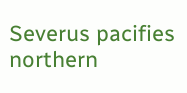Severus pacifies northern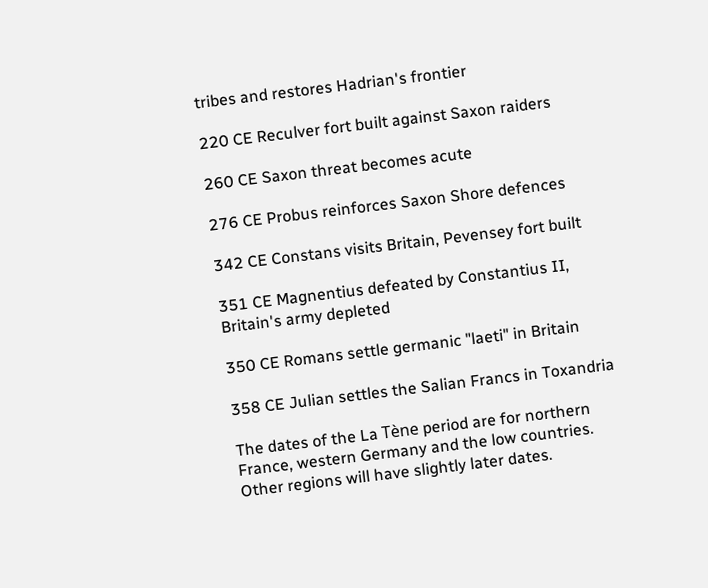tribes and restores Hadrian's frontier

220 CE Reculver fort built against Saxon raiders

260 CE Saxon threat becomes acute

276 CE Probus reinforces Saxon Shore defences

342 CE Constans visits Britain, Pevensey fort built

351 CE Magnentius defeated by Constantius II, Britain's army depleted

350 CE Romans settle germanic "laeti" in Britain

358 CE Julian settles the Salian Francs in Toxandria

The dates of the La Tène period are for northern France, western Germany and the low countries. Other regions will have slightly later dates.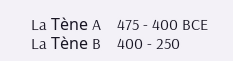La Tène A    475 - 400 BCE
La Tène B    400 - 250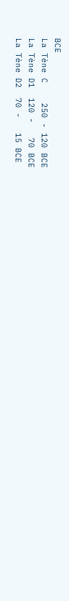BCE
La Tène C    250 - 120 BCE
La Tène D1  120 -   70 BCE
La Tène D2  70 -   15 BCE